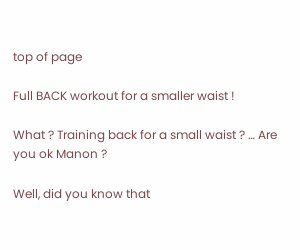top of page

Full BACK workout for a smaller waist !

What ? Training back for a small waist ? … Are you ok Manon ?

Well, did you know that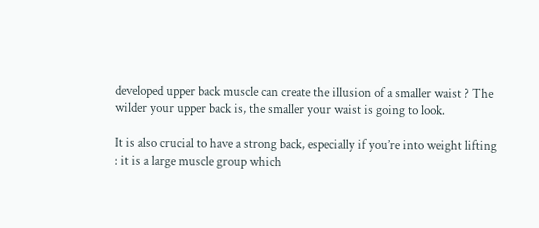developed upper back muscle can create the illusion of a smaller waist ? The wilder your upper back is, the smaller your waist is going to look.

It is also crucial to have a strong back, especially if you’re into weight lifting : it is a large muscle group which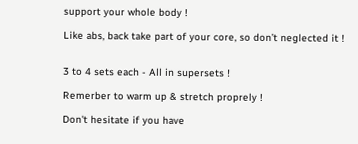support your whole body !

Like abs, back take part of your core, so don’t neglected it !


3 to 4 sets each - All in supersets !

Remerber to warm up & stretch proprely !

Don't hesitate if you have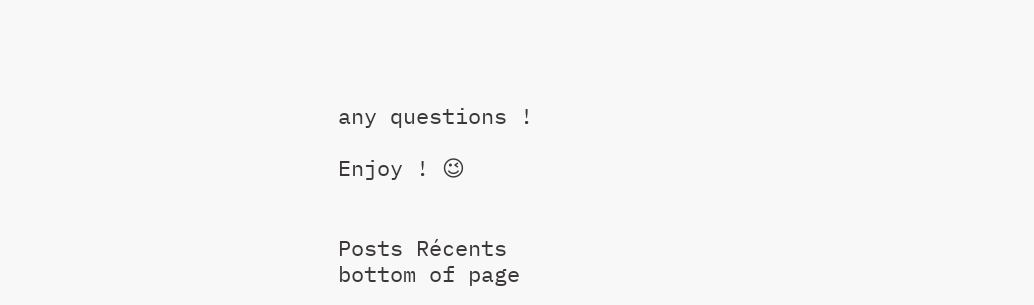any questions !

Enjoy ! 😉


Posts Récents
bottom of page